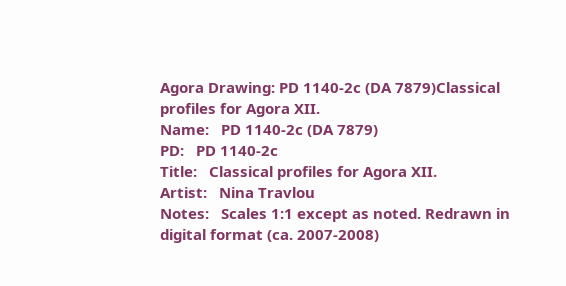Agora Drawing: PD 1140-2c (DA 7879)Classical profiles for Agora XII.
Name:   PD 1140-2c (DA 7879)
PD:   PD 1140-2c
Title:   Classical profiles for Agora XII.
Artist:   Nina Travlou
Notes:   Scales 1:1 except as noted. Redrawn in digital format (ca. 2007-2008)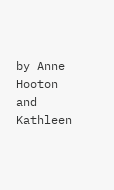by Anne Hooton and Kathleen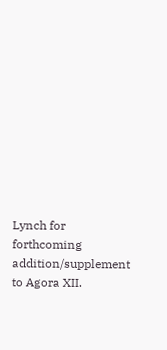Lynch for forthcoming addition/supplement to Agora XII.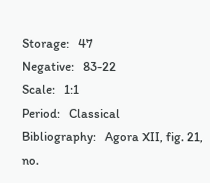Storage:   47
Negative:   83-22
Scale:   1:1
Period:   Classical
Bibliography:   Agora XII, fig. 21, no.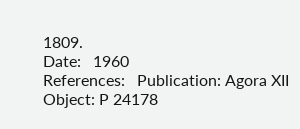1809.
Date:   1960
References:   Publication: Agora XII
Object: P 24178